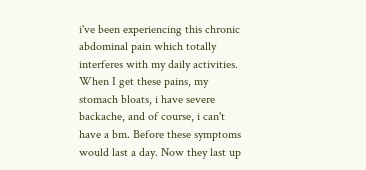i've been experiencing this chronic abdominal pain which totally interferes with my daily activities. When I get these pains, my stomach bloats, i have severe backache, and of course, i can't have a bm. Before these symptoms would last a day. Now they last up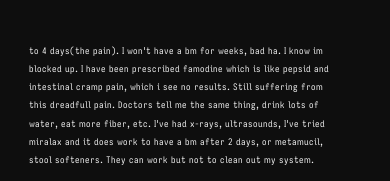to 4 days(the pain). I won't have a bm for weeks, bad ha. I know im blocked up. I have been prescribed famodine which is like pepsid and intestinal cramp pain, which i see no results. Still suffering from this dreadfull pain. Doctors tell me the same thing, drink lots of water, eat more fiber, etc. I've had x-rays, ultrasounds, I've tried miralax and it does work to have a bm after 2 days, or metamucil, stool softeners. They can work but not to clean out my system.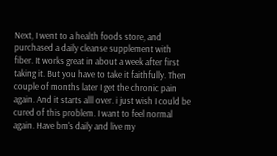Next, I went to a health foods store, and purchased a daily cleanse supplement with fiber. It works great in about a week after first taking it. But you have to take it faithfully. Then couple of months later I get the chronic pain again. And it starts alll over. i just wish I could be cured of this problem. I want to feel normal again. Have bm's daily and live my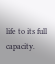life to its full capacity.